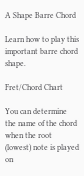A Shape Barre Chord

Learn how to play this important barre chord shape.

Fret/Chord Chart

You can determine the name of the chord when the root (lowest) note is played on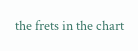the frets in the chart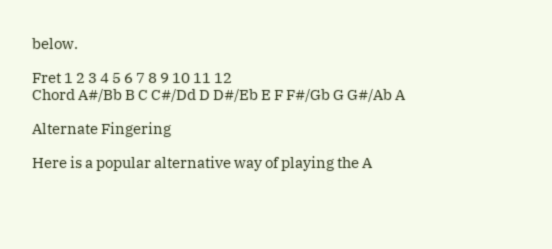below.

Fret 1 2 3 4 5 6 7 8 9 10 11 12
Chord A#/Bb B C C#/Dd D D#/Eb E F F#/Gb G G#/Ab A

Alternate Fingering

Here is a popular alternative way of playing the A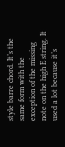style barre chord. It’s the same form with the exception of the missing note on the high E string. It used a lot because it’s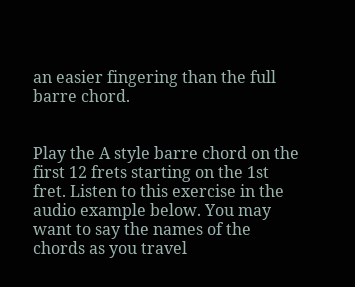an easier fingering than the full barre chord.


Play the A style barre chord on the first 12 frets starting on the 1st fret. Listen to this exercise in the audio example below. You may want to say the names of the chords as you travel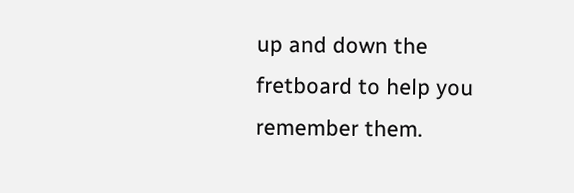up and down the fretboard to help you remember them.